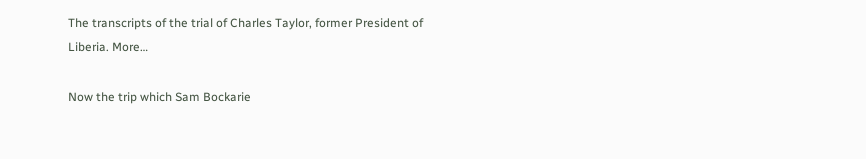The transcripts of the trial of Charles Taylor, former President of Liberia. More…

Now the trip which Sam Bockarie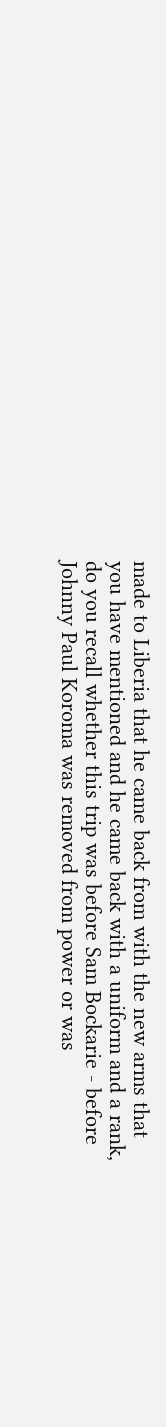made to Liberia that he came back from with the new arms that you have mentioned and he came back with a uniform and a rank, do you recall whether this trip was before Sam Bockarie - before Johnny Paul Koroma was removed from power or was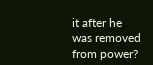it after he was removed from power?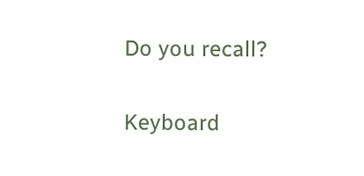Do you recall?

Keyboard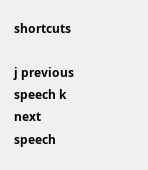shortcuts

j previous speech k next speech